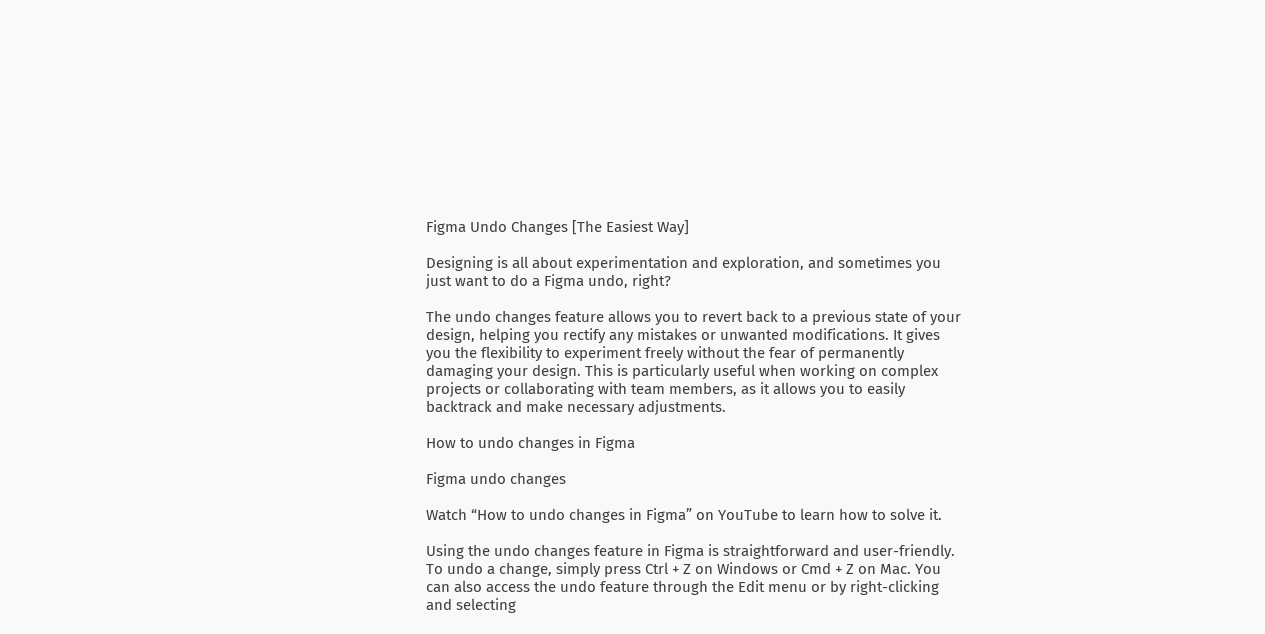Figma Undo Changes [The Easiest Way]

Designing is all about experimentation and exploration, and sometimes you just want to do a Figma undo, right?

The undo changes feature allows you to revert back to a previous state of your design, helping you rectify any mistakes or unwanted modifications. It gives you the flexibility to experiment freely without the fear of permanently damaging your design. This is particularly useful when working on complex projects or collaborating with team members, as it allows you to easily backtrack and make necessary adjustments.

How to undo changes in Figma

Figma undo changes

Watch “How to undo changes in Figma” on YouTube to learn how to solve it.

Using the undo changes feature in Figma is straightforward and user-friendly. To undo a change, simply press Ctrl + Z on Windows or Cmd + Z on Mac. You can also access the undo feature through the Edit menu or by right-clicking and selecting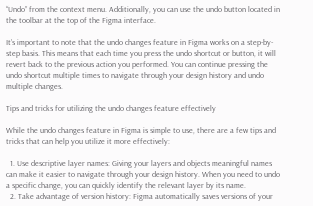“Undo” from the context menu. Additionally, you can use the undo button located in the toolbar at the top of the Figma interface.

It’s important to note that the undo changes feature in Figma works on a step-by-step basis. This means that each time you press the undo shortcut or button, it will revert back to the previous action you performed. You can continue pressing the undo shortcut multiple times to navigate through your design history and undo multiple changes.

Tips and tricks for utilizing the undo changes feature effectively

While the undo changes feature in Figma is simple to use, there are a few tips and tricks that can help you utilize it more effectively:

  1. Use descriptive layer names: Giving your layers and objects meaningful names can make it easier to navigate through your design history. When you need to undo a specific change, you can quickly identify the relevant layer by its name.
  2. Take advantage of version history: Figma automatically saves versions of your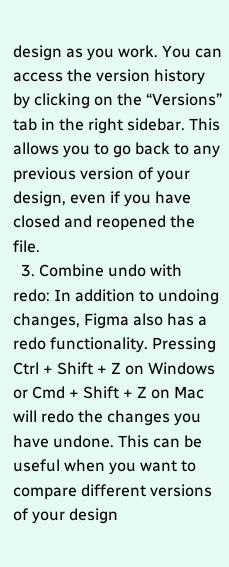design as you work. You can access the version history by clicking on the “Versions” tab in the right sidebar. This allows you to go back to any previous version of your design, even if you have closed and reopened the file.
  3. Combine undo with redo: In addition to undoing changes, Figma also has a redo functionality. Pressing Ctrl + Shift + Z on Windows or Cmd + Shift + Z on Mac will redo the changes you have undone. This can be useful when you want to compare different versions of your design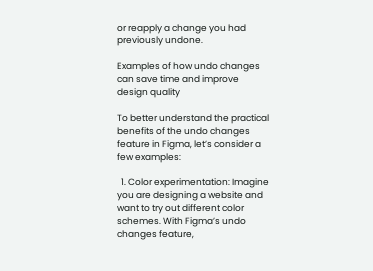or reapply a change you had previously undone.

Examples of how undo changes can save time and improve design quality

To better understand the practical benefits of the undo changes feature in Figma, let’s consider a few examples:

  1. Color experimentation: Imagine you are designing a website and want to try out different color schemes. With Figma’s undo changes feature,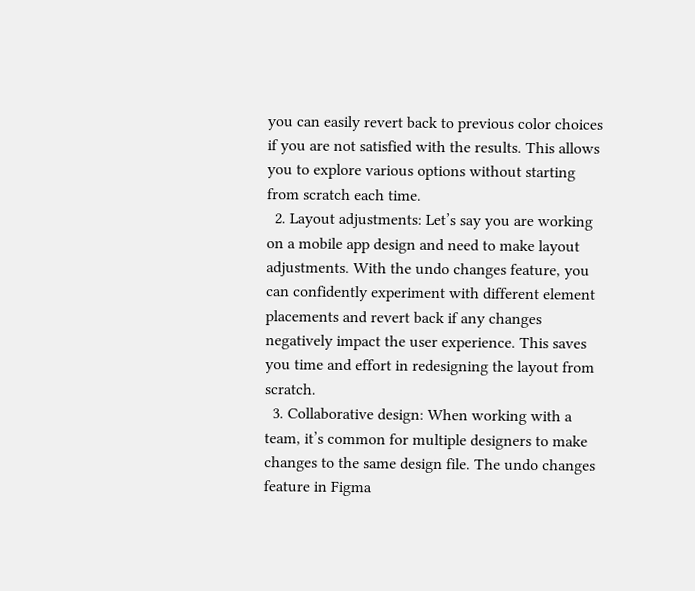you can easily revert back to previous color choices if you are not satisfied with the results. This allows you to explore various options without starting from scratch each time.
  2. Layout adjustments: Let’s say you are working on a mobile app design and need to make layout adjustments. With the undo changes feature, you can confidently experiment with different element placements and revert back if any changes negatively impact the user experience. This saves you time and effort in redesigning the layout from scratch.
  3. Collaborative design: When working with a team, it’s common for multiple designers to make changes to the same design file. The undo changes feature in Figma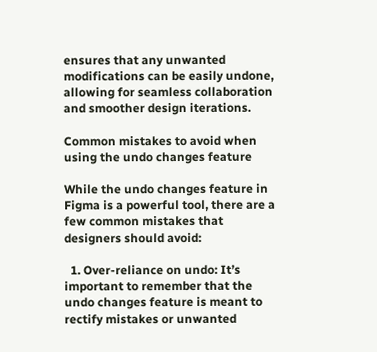ensures that any unwanted modifications can be easily undone, allowing for seamless collaboration and smoother design iterations.

Common mistakes to avoid when using the undo changes feature

While the undo changes feature in Figma is a powerful tool, there are a few common mistakes that designers should avoid:

  1. Over-reliance on undo: It’s important to remember that the undo changes feature is meant to rectify mistakes or unwanted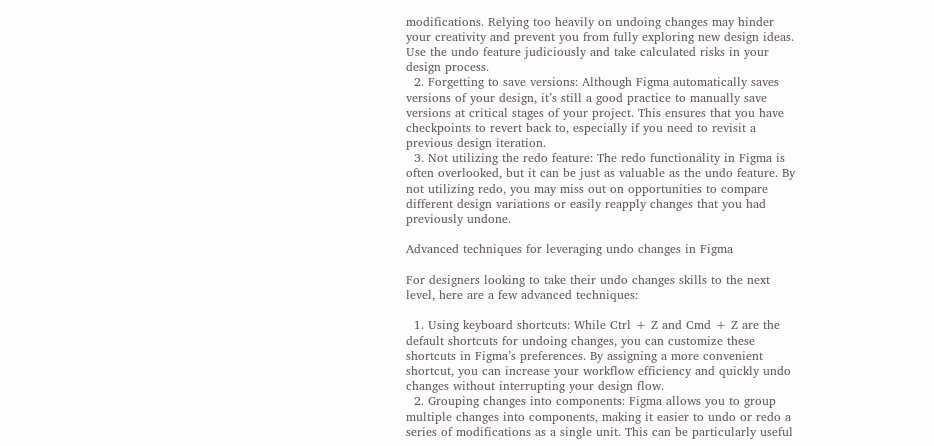modifications. Relying too heavily on undoing changes may hinder your creativity and prevent you from fully exploring new design ideas. Use the undo feature judiciously and take calculated risks in your design process.
  2. Forgetting to save versions: Although Figma automatically saves versions of your design, it’s still a good practice to manually save versions at critical stages of your project. This ensures that you have checkpoints to revert back to, especially if you need to revisit a previous design iteration.
  3. Not utilizing the redo feature: The redo functionality in Figma is often overlooked, but it can be just as valuable as the undo feature. By not utilizing redo, you may miss out on opportunities to compare different design variations or easily reapply changes that you had previously undone.

Advanced techniques for leveraging undo changes in Figma

For designers looking to take their undo changes skills to the next level, here are a few advanced techniques:

  1. Using keyboard shortcuts: While Ctrl + Z and Cmd + Z are the default shortcuts for undoing changes, you can customize these shortcuts in Figma’s preferences. By assigning a more convenient shortcut, you can increase your workflow efficiency and quickly undo changes without interrupting your design flow.
  2. Grouping changes into components: Figma allows you to group multiple changes into components, making it easier to undo or redo a series of modifications as a single unit. This can be particularly useful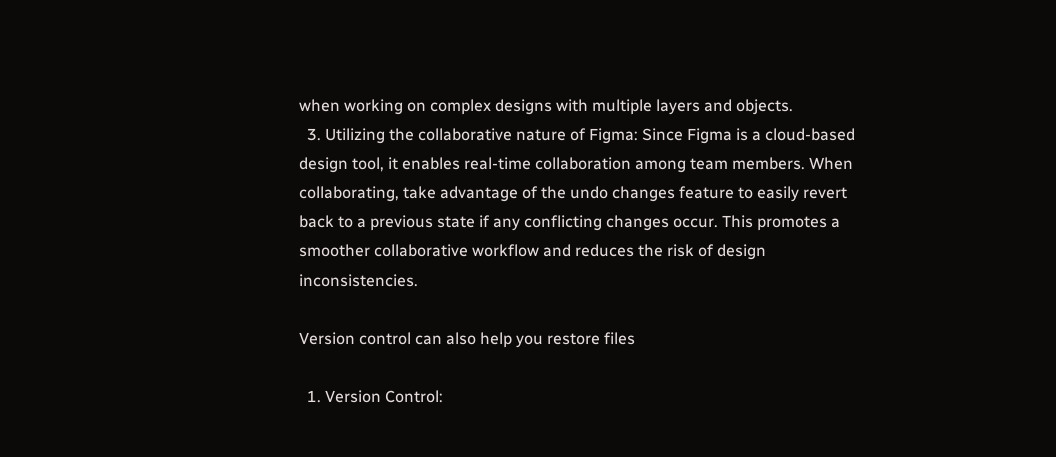when working on complex designs with multiple layers and objects.
  3. Utilizing the collaborative nature of Figma: Since Figma is a cloud-based design tool, it enables real-time collaboration among team members. When collaborating, take advantage of the undo changes feature to easily revert back to a previous state if any conflicting changes occur. This promotes a smoother collaborative workflow and reduces the risk of design inconsistencies.

Version control can also help you restore files

  1. Version Control: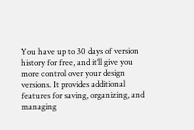You have up to 30 days of version history for free, and it’ll give you more control over your design versions. It provides additional features for saving, organizing, and managing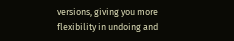versions, giving you more flexibility in undoing and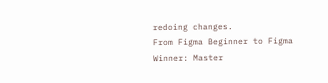redoing changes.
From Figma Beginner to Figma Winner: Master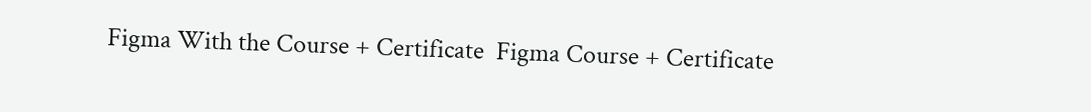Figma With the Course + Certificate  Figma Course + Certificate